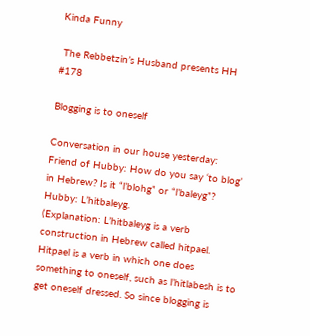Kinda Funny

 The Rebbetzin’s Husband presents HH #178

Blogging is to oneself

Conversation in our house yesterday:
Friend of Hubby: How do you say ‘to blog’ in Hebrew? Is it “l’blohg” or “l’baleyg”?
Hubby: L’hitbaleyg.
(Explanation: L’hitbaleyg is a verb construction in Hebrew called hitpael. Hitpael is a verb in which one does something to oneself, such as l’hitlabesh is to get oneself dressed. So since blogging is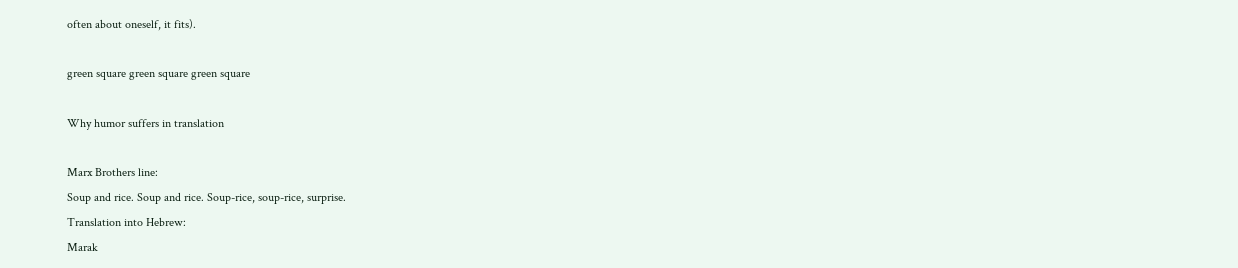often about oneself, it fits).

green square green square green square

Why humor suffers in translation

Marx Brothers line:
Soup and rice. Soup and rice. Soup-rice, soup-rice, surprise.
Translation into Hebrew:
Marak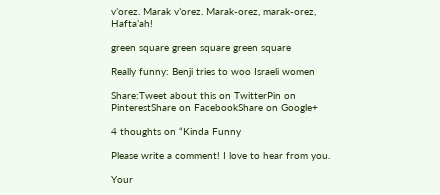v’orez. Marak v’orez. Marak-orez, marak-orez, Hafta’ah!

green square green square green square

Really funny: Benji tries to woo Israeli women

Share:Tweet about this on TwitterPin on PinterestShare on FacebookShare on Google+

4 thoughts on “Kinda Funny

Please write a comment! I love to hear from you.

Your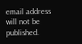email address will not be published.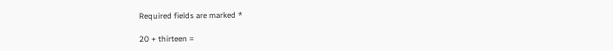Required fields are marked *

20 + thirteen =